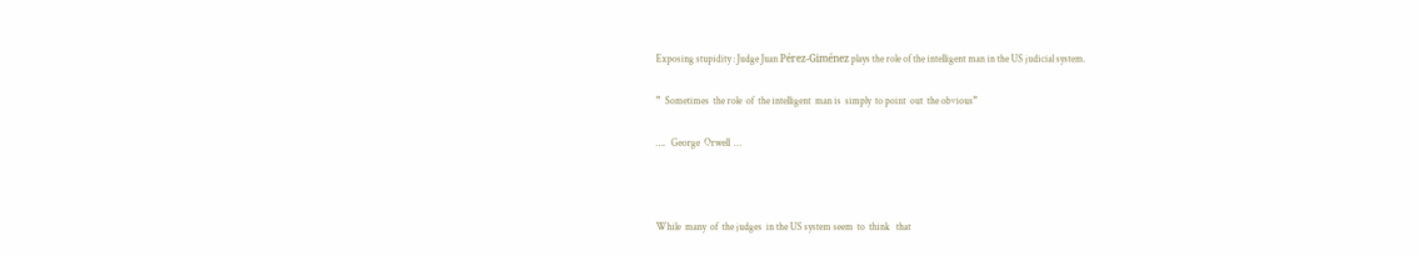Exposing stupidity : Judge Juan Pérez-Giménez plays the role of the intelligent man in the US judicial system.

”  Sometimes  the role  of  the intelligent  man is  simply  to point  out  the obvious”

….   George  Orwell  …



While  many  of  the judges  in the US system seem  to  think   that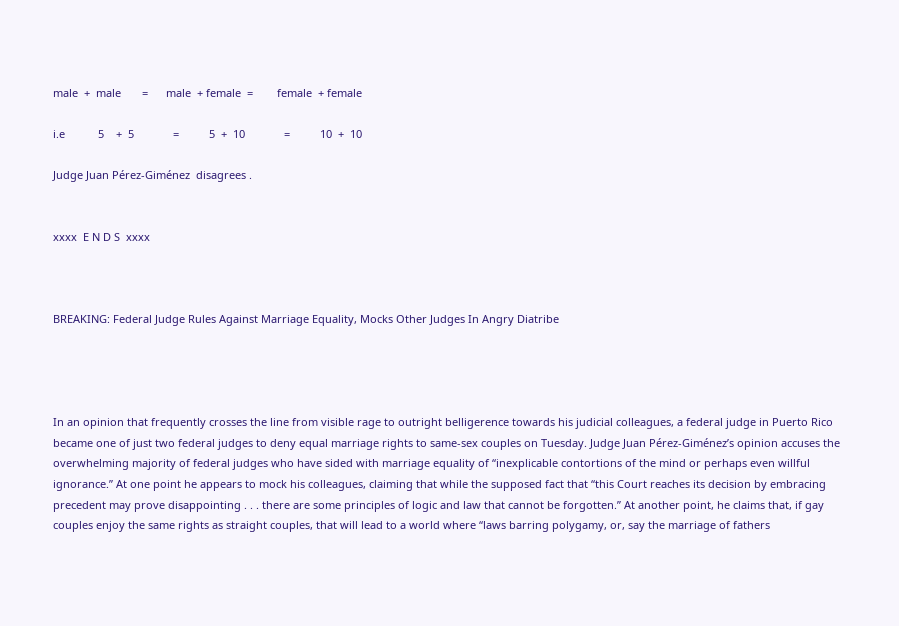male  +  male       =      male  + female  =        female  + female

i.e           5    +  5             =          5  +  10             =          10  +  10

Judge Juan Pérez-Giménez  disagrees .


xxxx  E N D S  xxxx



BREAKING: Federal Judge Rules Against Marriage Equality, Mocks Other Judges In Angry Diatribe




In an opinion that frequently crosses the line from visible rage to outright belligerence towards his judicial colleagues, a federal judge in Puerto Rico became one of just two federal judges to deny equal marriage rights to same-sex couples on Tuesday. Judge Juan Pérez-Giménez’s opinion accuses the overwhelming majority of federal judges who have sided with marriage equality of “inexplicable contortions of the mind or perhaps even willful ignorance.” At one point he appears to mock his colleagues, claiming that while the supposed fact that “this Court reaches its decision by embracing precedent may prove disappointing . . . there are some principles of logic and law that cannot be forgotten.” At another point, he claims that, if gay couples enjoy the same rights as straight couples, that will lead to a world where “laws barring polygamy, or, say the marriage of fathers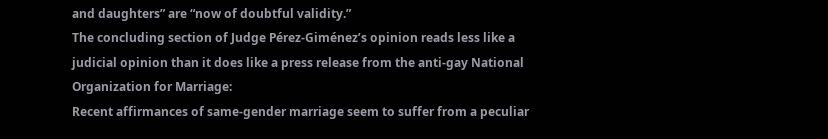and daughters” are “now of doubtful validity.”
The concluding section of Judge Pérez-Giménez’s opinion reads less like a judicial opinion than it does like a press release from the anti-gay National Organization for Marriage:
Recent affirmances of same-gender marriage seem to suffer from a peculiar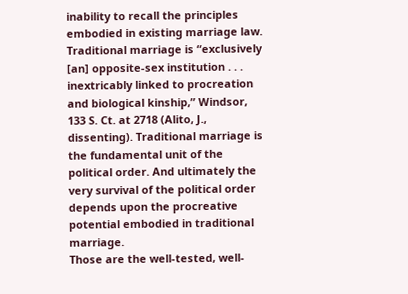inability to recall the principles embodied in existing marriage law. Traditional marriage is “exclusively [an] opposite-sex institution . . . inextricably linked to procreation and biological kinship,” Windsor, 133 S. Ct. at 2718 (Alito, J., dissenting). Traditional marriage is the fundamental unit of the political order. And ultimately the very survival of the political order depends upon the procreative potential embodied in traditional marriage.
Those are the well-tested, well-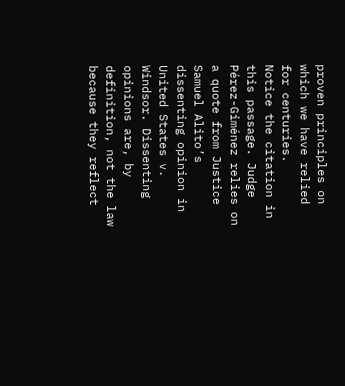proven principles on which we have relied for centuries.
Notice the citation in this passage. Judge Pérez-Giménez relies on a quote from Justice Samuel Alito’s dissenting opinion in United States v. Windsor. Dissenting opinions are, by definition, not the law because they reflect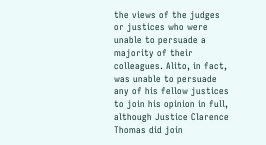the views of the judges or justices who were unable to persuade a majority of their colleagues. Alito, in fact, was unable to persuade any of his fellow justices to join his opinion in full, although Justice Clarence Thomas did join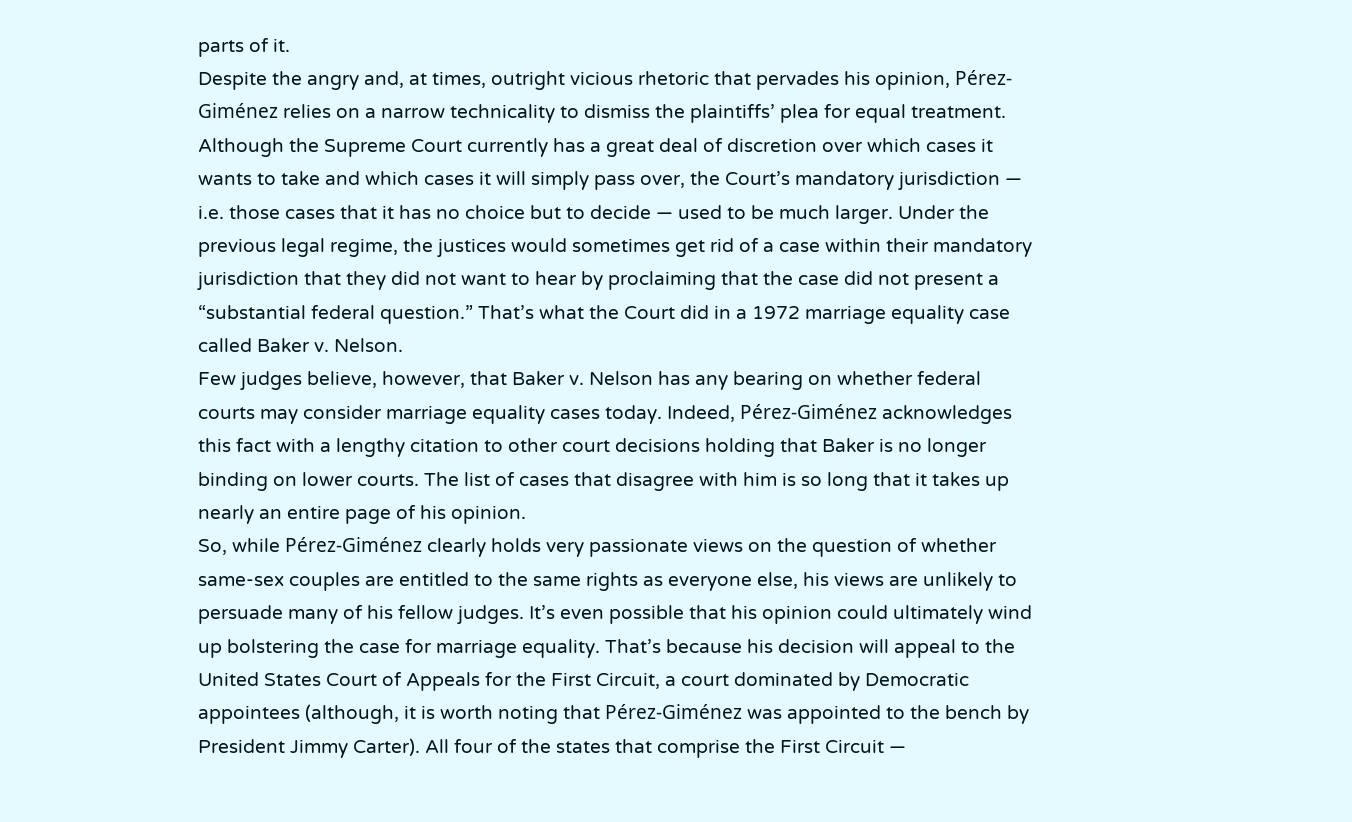parts of it.
Despite the angry and, at times, outright vicious rhetoric that pervades his opinion, Pérez-Giménez relies on a narrow technicality to dismiss the plaintiffs’ plea for equal treatment. Although the Supreme Court currently has a great deal of discretion over which cases it wants to take and which cases it will simply pass over, the Court’s mandatory jurisdiction — i.e. those cases that it has no choice but to decide — used to be much larger. Under the previous legal regime, the justices would sometimes get rid of a case within their mandatory jurisdiction that they did not want to hear by proclaiming that the case did not present a “substantial federal question.” That’s what the Court did in a 1972 marriage equality case called Baker v. Nelson.
Few judges believe, however, that Baker v. Nelson has any bearing on whether federal courts may consider marriage equality cases today. Indeed, Pérez-Giménez acknowledges this fact with a lengthy citation to other court decisions holding that Baker is no longer binding on lower courts. The list of cases that disagree with him is so long that it takes up nearly an entire page of his opinion.
So, while Pérez-Giménez clearly holds very passionate views on the question of whether same-sex couples are entitled to the same rights as everyone else, his views are unlikely to persuade many of his fellow judges. It’s even possible that his opinion could ultimately wind up bolstering the case for marriage equality. That’s because his decision will appeal to the United States Court of Appeals for the First Circuit, a court dominated by Democratic appointees (although, it is worth noting that Pérez-Giménez was appointed to the bench by President Jimmy Carter). All four of the states that comprise the First Circuit —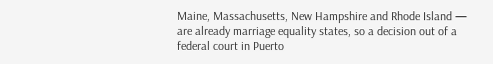Maine, Massachusetts, New Hampshire and Rhode Island — are already marriage equality states, so a decision out of a federal court in Puerto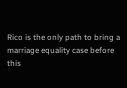Rico is the only path to bring a marriage equality case before this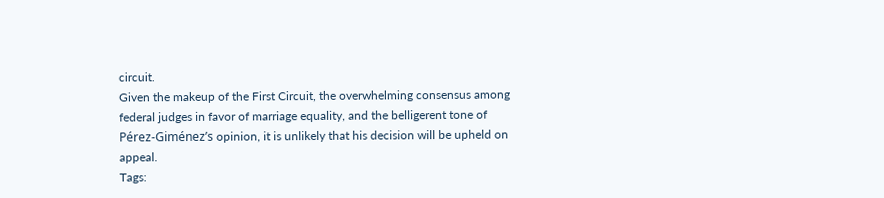circuit.
Given the makeup of the First Circuit, the overwhelming consensus among federal judges in favor of marriage equality, and the belligerent tone of Pérez-Giménez’s opinion, it is unlikely that his decision will be upheld on appeal.
Tags: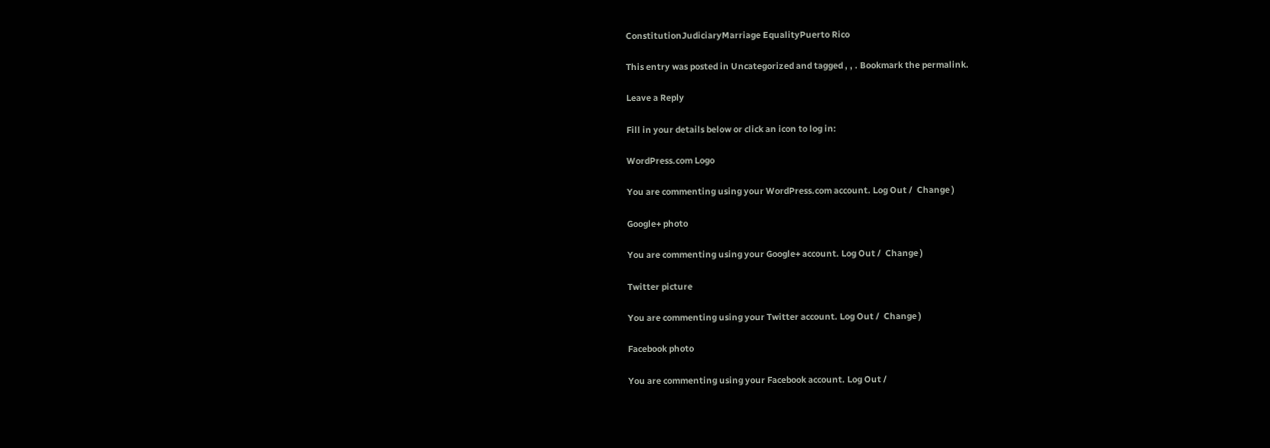ConstitutionJudiciaryMarriage EqualityPuerto Rico

This entry was posted in Uncategorized and tagged , , . Bookmark the permalink.

Leave a Reply

Fill in your details below or click an icon to log in:

WordPress.com Logo

You are commenting using your WordPress.com account. Log Out /  Change )

Google+ photo

You are commenting using your Google+ account. Log Out /  Change )

Twitter picture

You are commenting using your Twitter account. Log Out /  Change )

Facebook photo

You are commenting using your Facebook account. Log Out /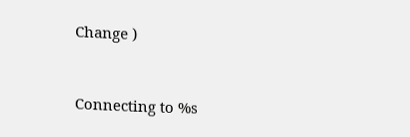Change )


Connecting to %s